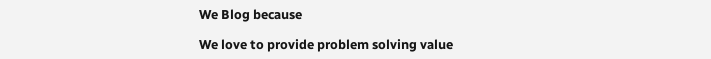We Blog because

We love to provide problem solving value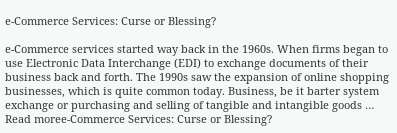e-Commerce Services: Curse or Blessing?

e-Commerce services started way back in the 1960s. When firms began to use Electronic Data Interchange (EDI) to exchange documents of their business back and forth. The 1990s saw the expansion of online shopping businesses, which is quite common today. Business, be it barter system exchange or purchasing and selling of tangible and intangible goods … Read moree-Commerce Services: Curse or Blessing?